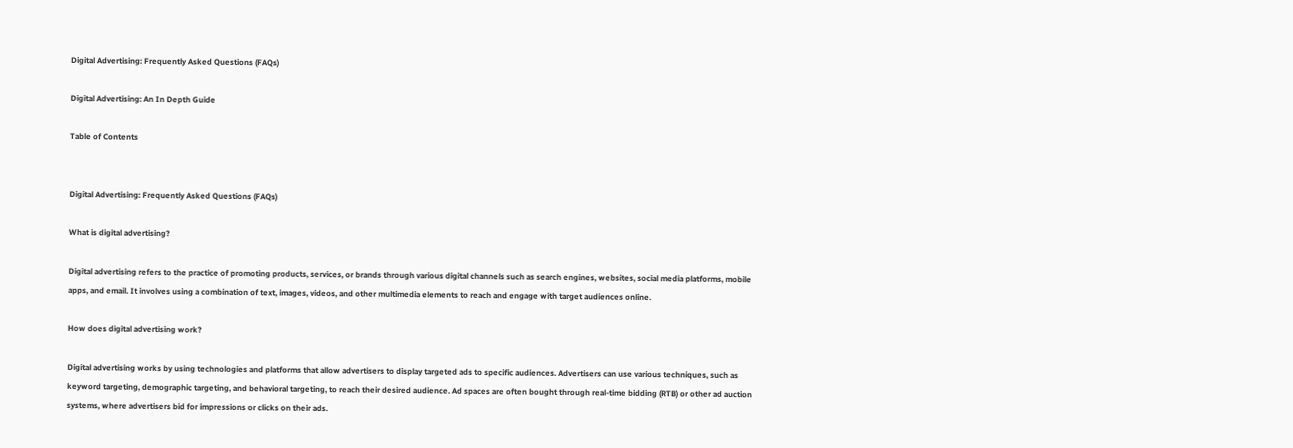Digital Advertising: Frequently Asked Questions (FAQs)

Digital Advertising: An In Depth Guide

Table of Contents


Digital Advertising: Frequently Asked Questions (FAQs)

What is digital advertising?

Digital advertising refers to the practice of promoting products, services, or brands through various digital channels such as search engines, websites, social media platforms, mobile apps, and email. It involves using a combination of text, images, videos, and other multimedia elements to reach and engage with target audiences online.

How does digital advertising work?

Digital advertising works by using technologies and platforms that allow advertisers to display targeted ads to specific audiences. Advertisers can use various techniques, such as keyword targeting, demographic targeting, and behavioral targeting, to reach their desired audience. Ad spaces are often bought through real-time bidding (RTB) or other ad auction systems, where advertisers bid for impressions or clicks on their ads.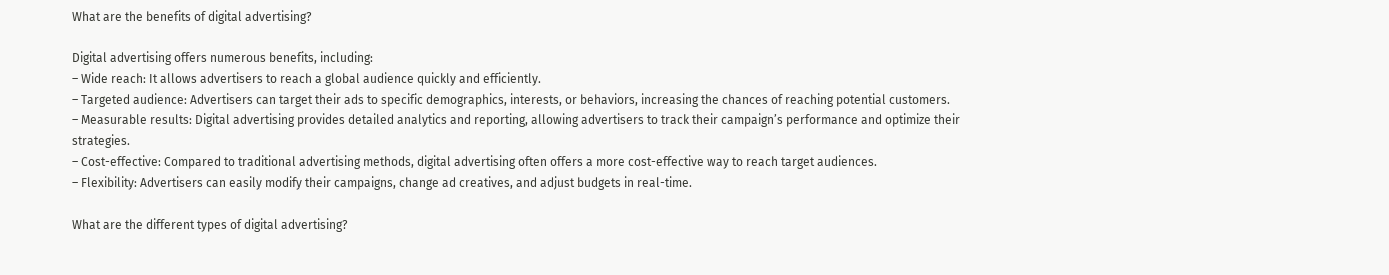What are the benefits of digital advertising?

Digital advertising offers numerous benefits, including:
– Wide reach: It allows advertisers to reach a global audience quickly and efficiently.
– Targeted audience: Advertisers can target their ads to specific demographics, interests, or behaviors, increasing the chances of reaching potential customers.
– Measurable results: Digital advertising provides detailed analytics and reporting, allowing advertisers to track their campaign’s performance and optimize their strategies.
– Cost-effective: Compared to traditional advertising methods, digital advertising often offers a more cost-effective way to reach target audiences.
– Flexibility: Advertisers can easily modify their campaigns, change ad creatives, and adjust budgets in real-time.

What are the different types of digital advertising?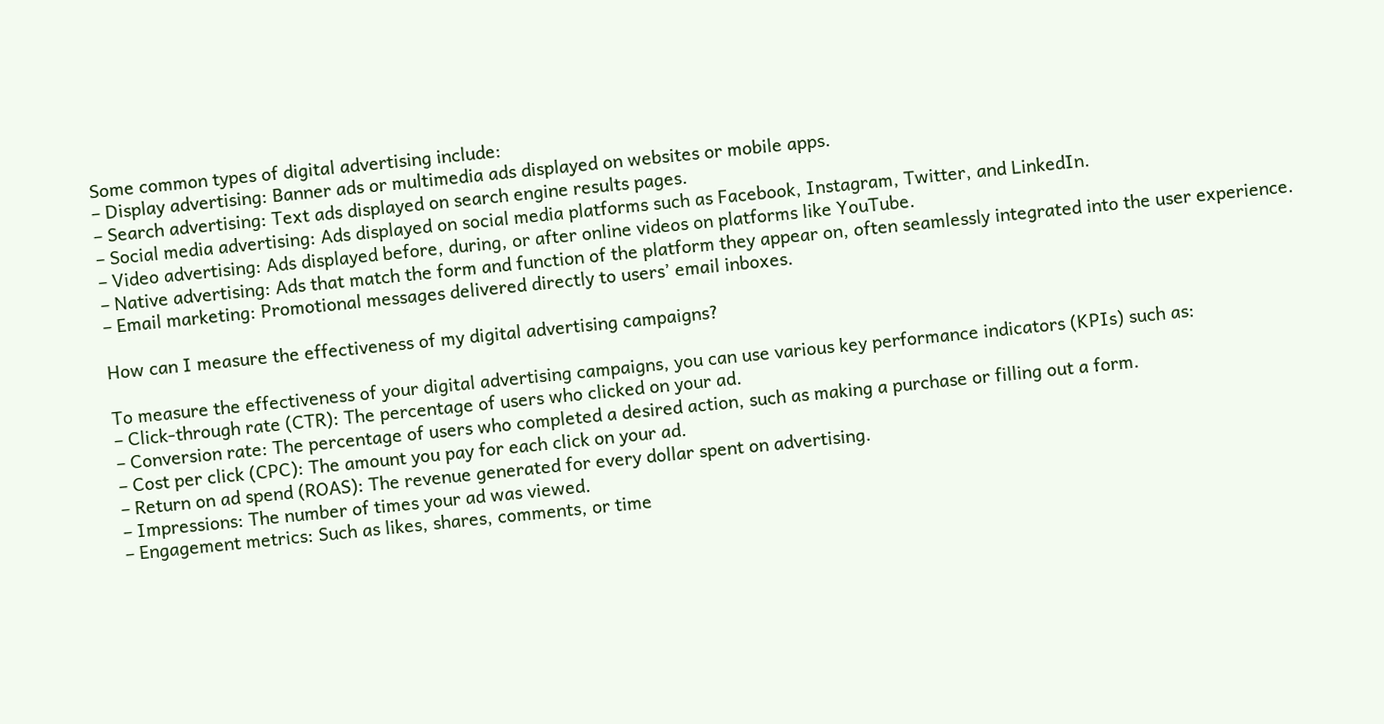Some common types of digital advertising include:
– Display advertising: Banner ads or multimedia ads displayed on websites or mobile apps.
– Search advertising: Text ads displayed on search engine results pages.
– Social media advertising: Ads displayed on social media platforms such as Facebook, Instagram, Twitter, and LinkedIn.
– Video advertising: Ads displayed before, during, or after online videos on platforms like YouTube.
– Native advertising: Ads that match the form and function of the platform they appear on, often seamlessly integrated into the user experience.
– Email marketing: Promotional messages delivered directly to users’ email inboxes.

How can I measure the effectiveness of my digital advertising campaigns?

To measure the effectiveness of your digital advertising campaigns, you can use various key performance indicators (KPIs) such as:
– Click-through rate (CTR): The percentage of users who clicked on your ad.
– Conversion rate: The percentage of users who completed a desired action, such as making a purchase or filling out a form.
– Cost per click (CPC): The amount you pay for each click on your ad.
– Return on ad spend (ROAS): The revenue generated for every dollar spent on advertising.
– Impressions: The number of times your ad was viewed.
– Engagement metrics: Such as likes, shares, comments, or time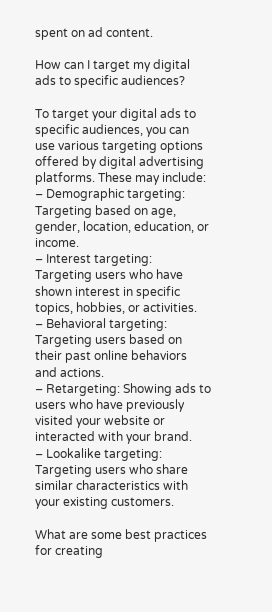spent on ad content.

How can I target my digital ads to specific audiences?

To target your digital ads to specific audiences, you can use various targeting options offered by digital advertising platforms. These may include:
– Demographic targeting: Targeting based on age, gender, location, education, or income.
– Interest targeting: Targeting users who have shown interest in specific topics, hobbies, or activities.
– Behavioral targeting: Targeting users based on their past online behaviors and actions.
– Retargeting: Showing ads to users who have previously visited your website or interacted with your brand.
– Lookalike targeting: Targeting users who share similar characteristics with your existing customers.

What are some best practices for creating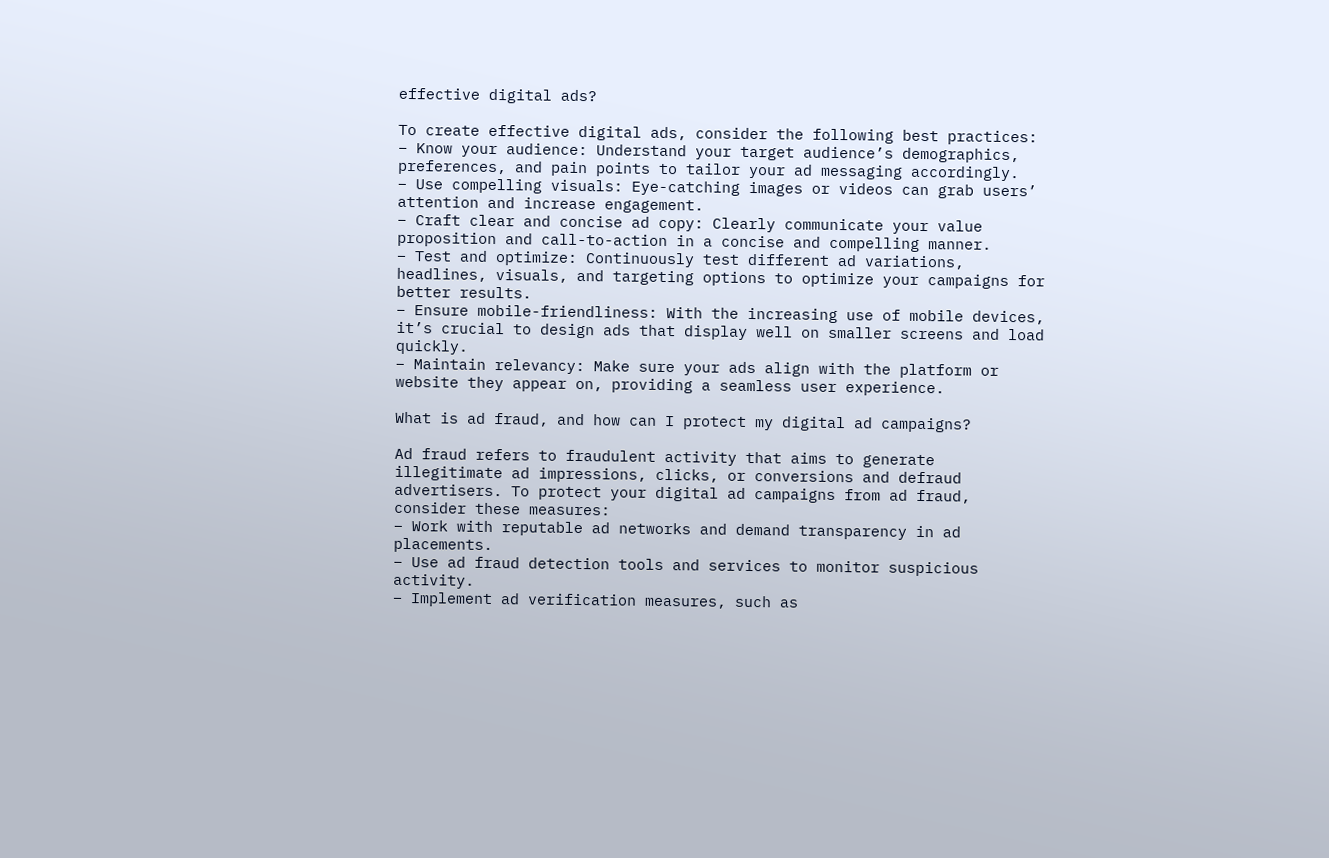effective digital ads?

To create effective digital ads, consider the following best practices:
– Know your audience: Understand your target audience’s demographics, preferences, and pain points to tailor your ad messaging accordingly.
– Use compelling visuals: Eye-catching images or videos can grab users’ attention and increase engagement.
– Craft clear and concise ad copy: Clearly communicate your value proposition and call-to-action in a concise and compelling manner.
– Test and optimize: Continuously test different ad variations, headlines, visuals, and targeting options to optimize your campaigns for better results.
– Ensure mobile-friendliness: With the increasing use of mobile devices, it’s crucial to design ads that display well on smaller screens and load quickly.
– Maintain relevancy: Make sure your ads align with the platform or website they appear on, providing a seamless user experience.

What is ad fraud, and how can I protect my digital ad campaigns?

Ad fraud refers to fraudulent activity that aims to generate illegitimate ad impressions, clicks, or conversions and defraud advertisers. To protect your digital ad campaigns from ad fraud, consider these measures:
– Work with reputable ad networks and demand transparency in ad placements.
– Use ad fraud detection tools and services to monitor suspicious activity.
– Implement ad verification measures, such as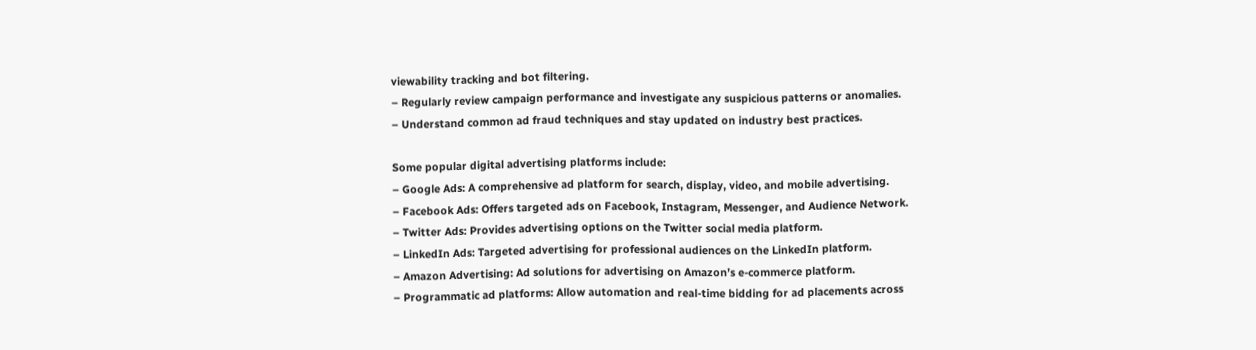viewability tracking and bot filtering.
– Regularly review campaign performance and investigate any suspicious patterns or anomalies.
– Understand common ad fraud techniques and stay updated on industry best practices.

Some popular digital advertising platforms include:
– Google Ads: A comprehensive ad platform for search, display, video, and mobile advertising.
– Facebook Ads: Offers targeted ads on Facebook, Instagram, Messenger, and Audience Network.
– Twitter Ads: Provides advertising options on the Twitter social media platform.
– LinkedIn Ads: Targeted advertising for professional audiences on the LinkedIn platform.
– Amazon Advertising: Ad solutions for advertising on Amazon’s e-commerce platform.
– Programmatic ad platforms: Allow automation and real-time bidding for ad placements across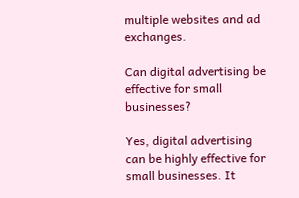multiple websites and ad exchanges.

Can digital advertising be effective for small businesses?

Yes, digital advertising can be highly effective for small businesses. It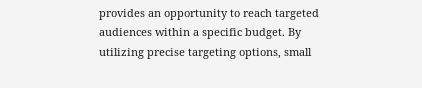provides an opportunity to reach targeted audiences within a specific budget. By utilizing precise targeting options, small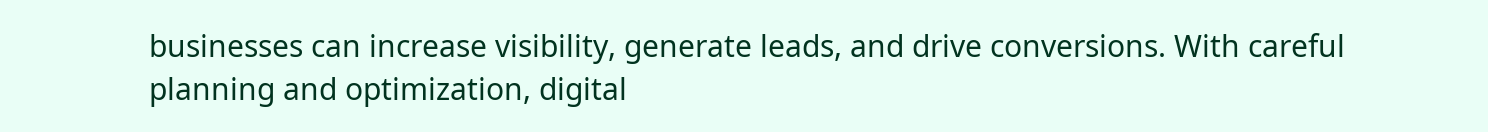businesses can increase visibility, generate leads, and drive conversions. With careful planning and optimization, digital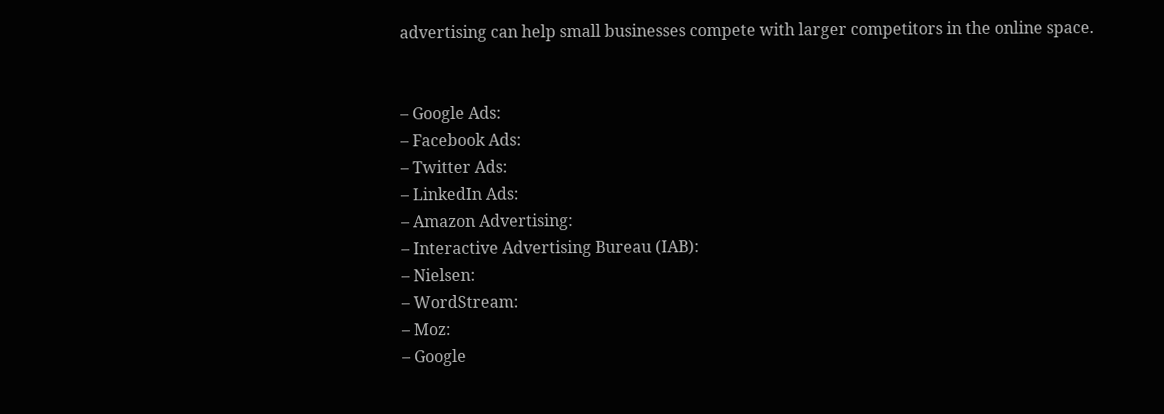advertising can help small businesses compete with larger competitors in the online space.


– Google Ads:
– Facebook Ads:
– Twitter Ads:
– LinkedIn Ads:
– Amazon Advertising:
– Interactive Advertising Bureau (IAB):
– Nielsen:
– WordStream:
– Moz:
– Google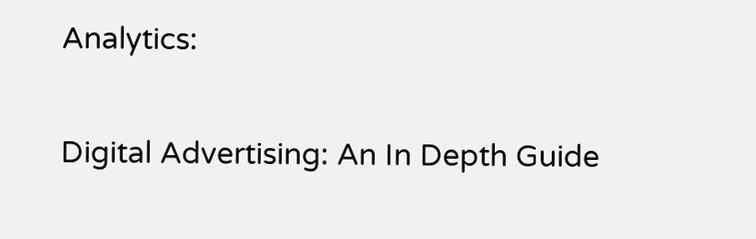Analytics:

Digital Advertising: An In Depth Guide